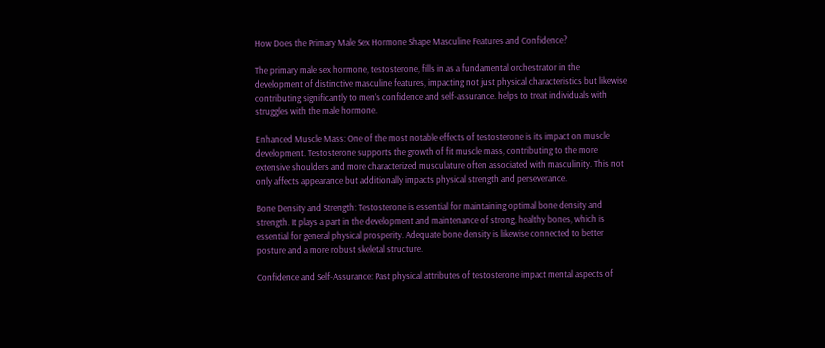How Does the Primary Male Sex Hormone Shape Masculine Features and Confidence?

The primary male sex hormone, testosterone, fills in as a fundamental orchestrator in the development of distinctive masculine features, impacting not just physical characteristics but likewise contributing significantly to men’s confidence and self-assurance. helps to treat individuals with struggles with the male hormone.

Enhanced Muscle Mass: One of the most notable effects of testosterone is its impact on muscle development. Testosterone supports the growth of fit muscle mass, contributing to the more extensive shoulders and more characterized musculature often associated with masculinity. This not only affects appearance but additionally impacts physical strength and perseverance.

Bone Density and Strength: Testosterone is essential for maintaining optimal bone density and strength. It plays a part in the development and maintenance of strong, healthy bones, which is essential for general physical prosperity. Adequate bone density is likewise connected to better posture and a more robust skeletal structure.

Confidence and Self-Assurance: Past physical attributes of testosterone impact mental aspects of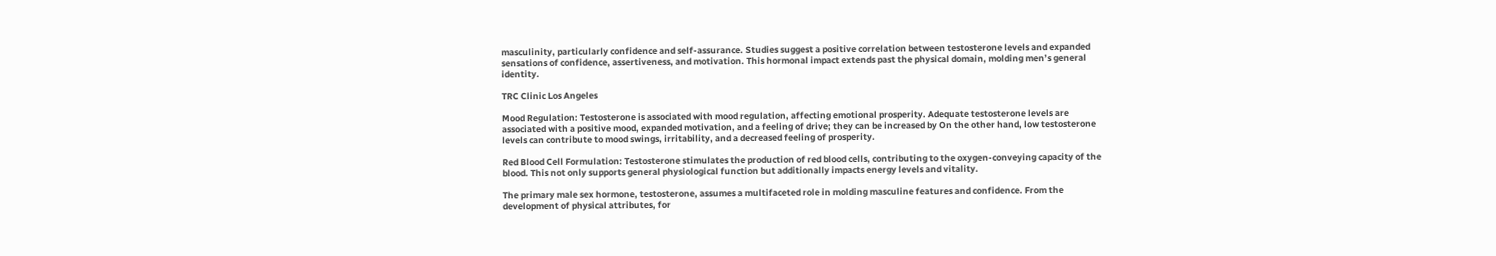masculinity, particularly confidence and self-assurance. Studies suggest a positive correlation between testosterone levels and expanded sensations of confidence, assertiveness, and motivation. This hormonal impact extends past the physical domain, molding men’s general identity.

TRC Clinic Los Angeles

Mood Regulation: Testosterone is associated with mood regulation, affecting emotional prosperity. Adequate testosterone levels are associated with a positive mood, expanded motivation, and a feeling of drive; they can be increased by On the other hand, low testosterone levels can contribute to mood swings, irritability, and a decreased feeling of prosperity.

Red Blood Cell Formulation: Testosterone stimulates the production of red blood cells, contributing to the oxygen-conveying capacity of the blood. This not only supports general physiological function but additionally impacts energy levels and vitality.

The primary male sex hormone, testosterone, assumes a multifaceted role in molding masculine features and confidence. From the development of physical attributes, for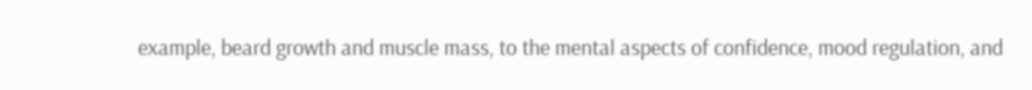example, beard growth and muscle mass, to the mental aspects of confidence, mood regulation, and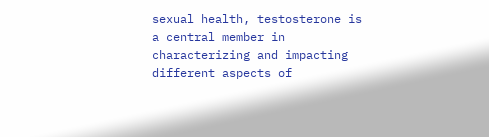sexual health, testosterone is a central member in characterizing and impacting different aspects of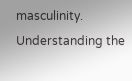masculinity. Understanding the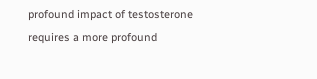profound impact of testosterone requires a more profound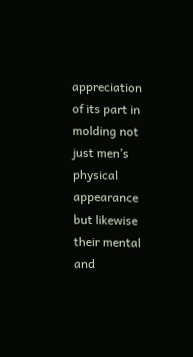appreciation of its part in molding not just men’s physical appearance but likewise their mental and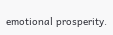emotional prosperity.